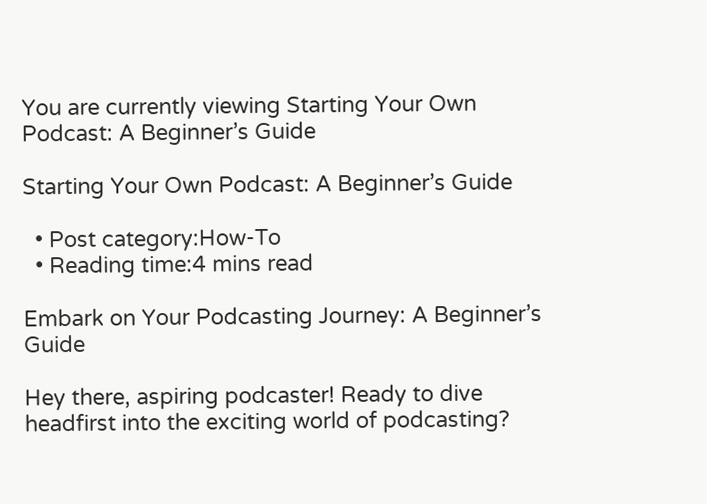You are currently viewing Starting Your Own Podcast: A Beginner’s Guide

Starting Your Own Podcast: A Beginner’s Guide

  • Post category:How-To
  • Reading time:4 mins read

Embark on Your Podcasting Journey: A Beginner’s Guide

Hey there, aspiring podcaster! Ready to dive headfirst into the exciting world of podcasting?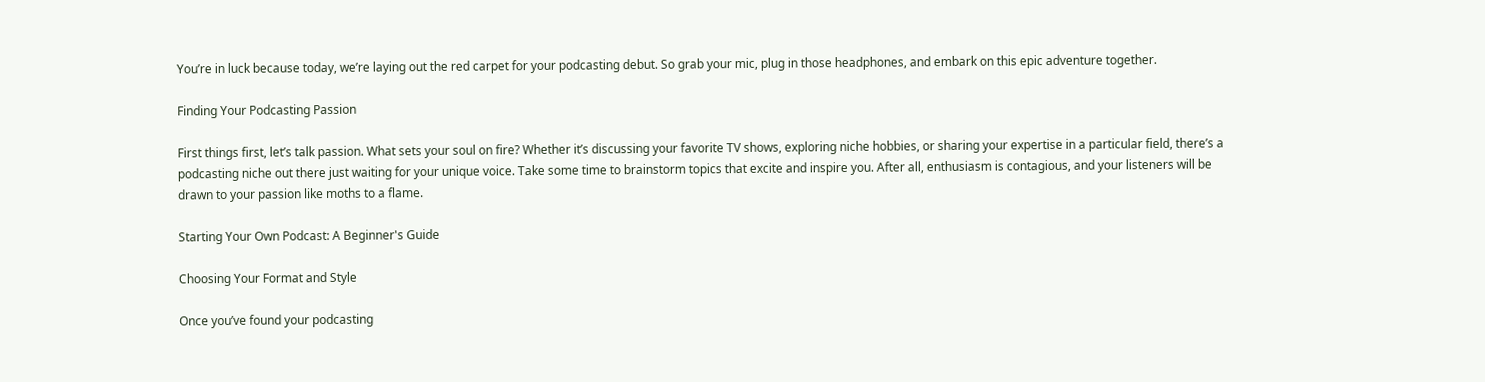You’re in luck because today, we’re laying out the red carpet for your podcasting debut. So grab your mic, plug in those headphones, and embark on this epic adventure together.

Finding Your Podcasting Passion

First things first, let’s talk passion. What sets your soul on fire? Whether it’s discussing your favorite TV shows, exploring niche hobbies, or sharing your expertise in a particular field, there’s a podcasting niche out there just waiting for your unique voice. Take some time to brainstorm topics that excite and inspire you. After all, enthusiasm is contagious, and your listeners will be drawn to your passion like moths to a flame.

Starting Your Own Podcast: A Beginner's Guide

Choosing Your Format and Style

Once you’ve found your podcasting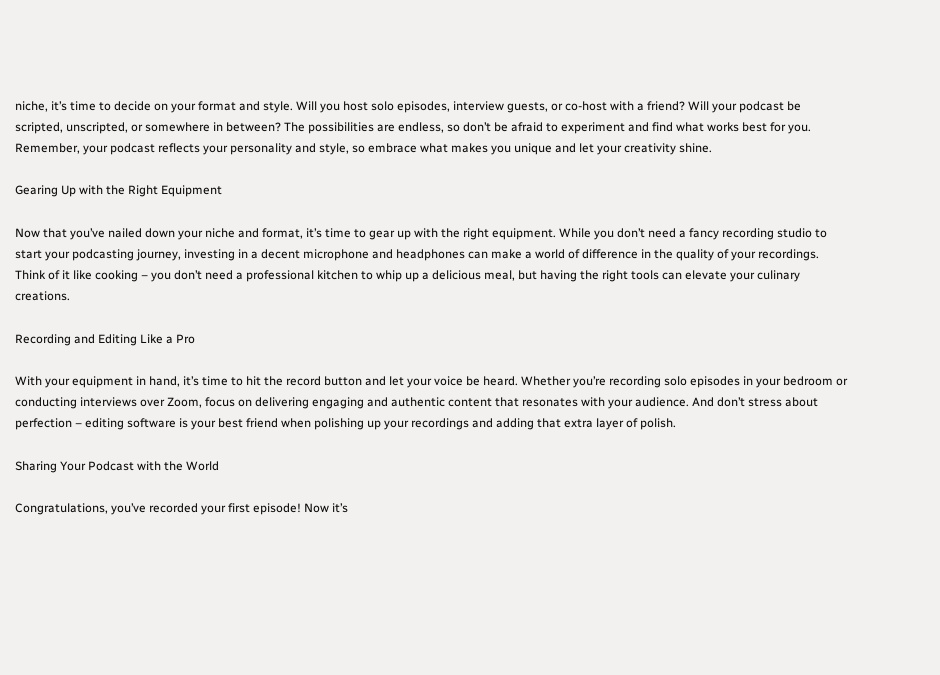niche, it’s time to decide on your format and style. Will you host solo episodes, interview guests, or co-host with a friend? Will your podcast be scripted, unscripted, or somewhere in between? The possibilities are endless, so don’t be afraid to experiment and find what works best for you. Remember, your podcast reflects your personality and style, so embrace what makes you unique and let your creativity shine.

Gearing Up with the Right Equipment

Now that you’ve nailed down your niche and format, it’s time to gear up with the right equipment. While you don’t need a fancy recording studio to start your podcasting journey, investing in a decent microphone and headphones can make a world of difference in the quality of your recordings. Think of it like cooking – you don’t need a professional kitchen to whip up a delicious meal, but having the right tools can elevate your culinary creations.

Recording and Editing Like a Pro

With your equipment in hand, it’s time to hit the record button and let your voice be heard. Whether you’re recording solo episodes in your bedroom or conducting interviews over Zoom, focus on delivering engaging and authentic content that resonates with your audience. And don’t stress about perfection – editing software is your best friend when polishing up your recordings and adding that extra layer of polish.

Sharing Your Podcast with the World

Congratulations, you’ve recorded your first episode! Now it’s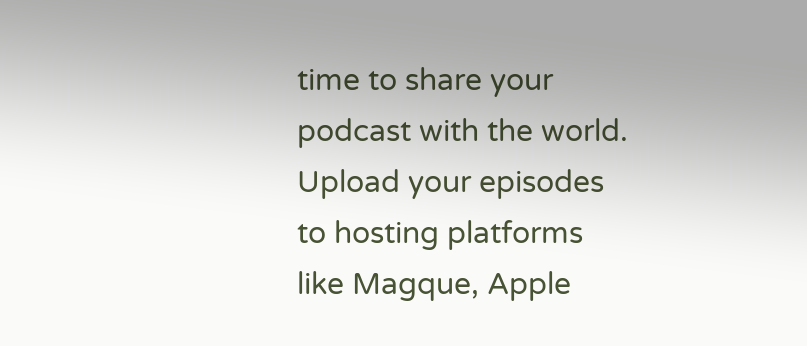time to share your podcast with the world. Upload your episodes to hosting platforms like Magque, Apple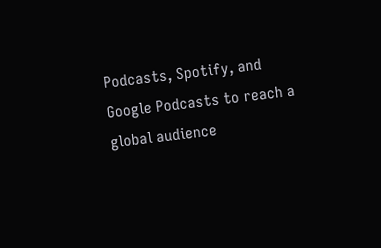Podcasts, Spotify, and Google Podcasts to reach a global audience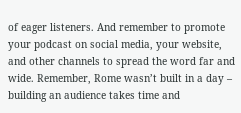of eager listeners. And remember to promote your podcast on social media, your website, and other channels to spread the word far and wide. Remember, Rome wasn’t built in a day – building an audience takes time and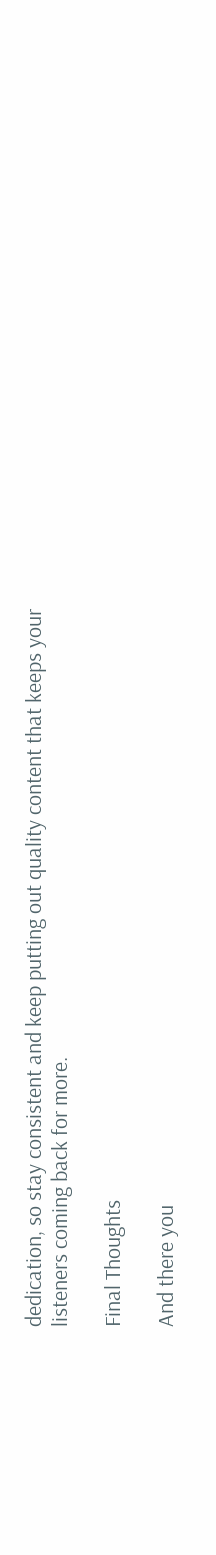dedication, so stay consistent and keep putting out quality content that keeps your listeners coming back for more.

Final Thoughts

And there you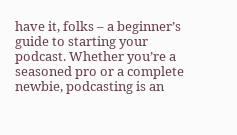have it, folks – a beginner’s guide to starting your podcast. Whether you’re a seasoned pro or a complete newbie, podcasting is an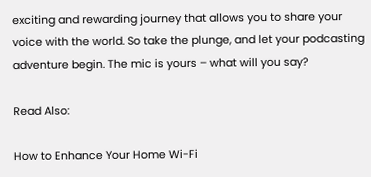exciting and rewarding journey that allows you to share your voice with the world. So take the plunge, and let your podcasting adventure begin. The mic is yours – what will you say?

Read Also:

How to Enhance Your Home Wi-Fi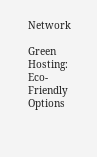Network

Green Hosting: Eco-Friendly Options